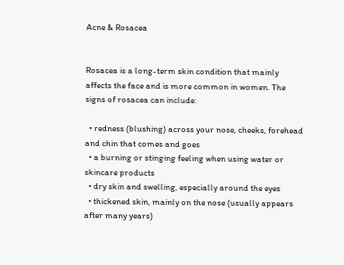Acne & Rosacea


Rosacea is a long-term skin condition that mainly affects the face and is more common in women. The signs of rosacea can include:

  • redness (blushing) across your nose, cheeks, forehead and chin that comes and goes
  • a burning or stinging feeling when using water or skincare products
  • dry skin and swelling, especially around the eyes
  • thickened skin, mainly on the nose (usually appears after many years)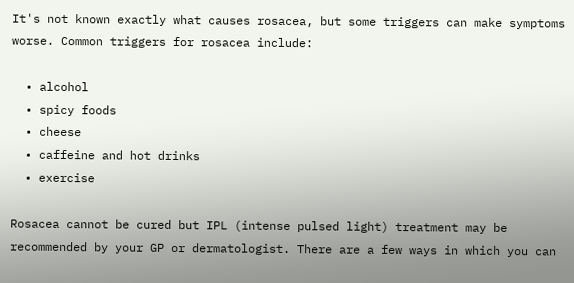It's not known exactly what causes rosacea, but some triggers can make symptoms worse. Common triggers for rosacea include:

  • alcohol
  • spicy foods
  • cheese
  • caffeine and hot drinks
  • exercise

Rosacea cannot be cured but IPL (intense pulsed light) treatment may be recommended by your GP or dermatologist. There are a few ways in which you can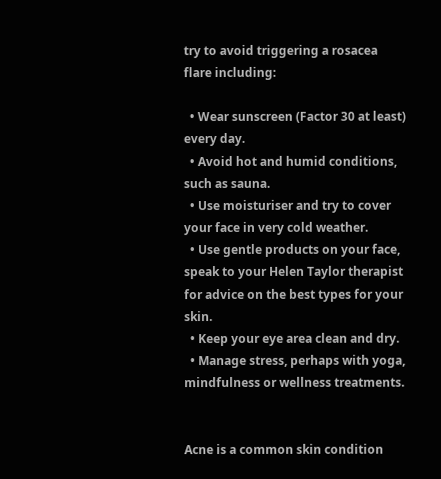try to avoid triggering a rosacea flare including:

  • Wear sunscreen (Factor 30 at least) every day.
  • Avoid hot and humid conditions, such as sauna.
  • Use moisturiser and try to cover your face in very cold weather.
  • Use gentle products on your face, speak to your Helen Taylor therapist for advice on the best types for your skin.
  • Keep your eye area clean and dry.
  • Manage stress, perhaps with yoga, mindfulness or wellness treatments.


Acne is a common skin condition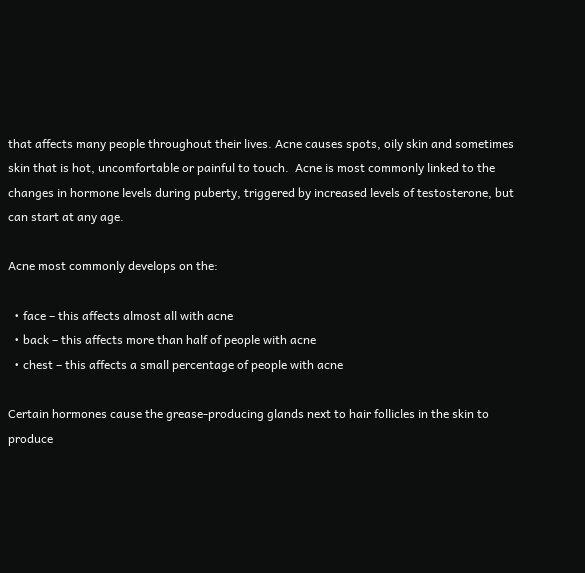that affects many people throughout their lives. Acne causes spots, oily skin and sometimes skin that is hot, uncomfortable or painful to touch.  Acne is most commonly linked to the changes in hormone levels during puberty, triggered by increased levels of testosterone, but can start at any age.

Acne most commonly develops on the:

  • face – this affects almost all with acne
  • back – this affects more than half of people with acne
  • chest – this affects a small percentage of people with acne

Certain hormones cause the grease-producing glands next to hair follicles in the skin to produce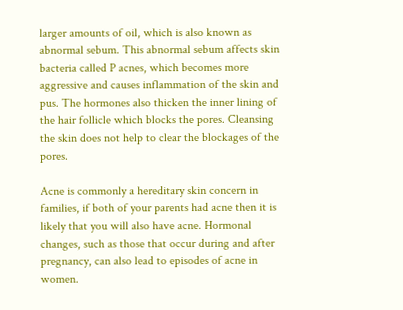larger amounts of oil, which is also known as abnormal sebum. This abnormal sebum affects skin bacteria called P acnes, which becomes more aggressive and causes inflammation of the skin and pus. The hormones also thicken the inner lining of the hair follicle which blocks the pores. Cleansing the skin does not help to clear the blockages of the pores.

Acne is commonly a hereditary skin concern in families, if both of your parents had acne then it is likely that you will also have acne. Hormonal changes, such as those that occur during and after pregnancy, can also lead to episodes of acne in women.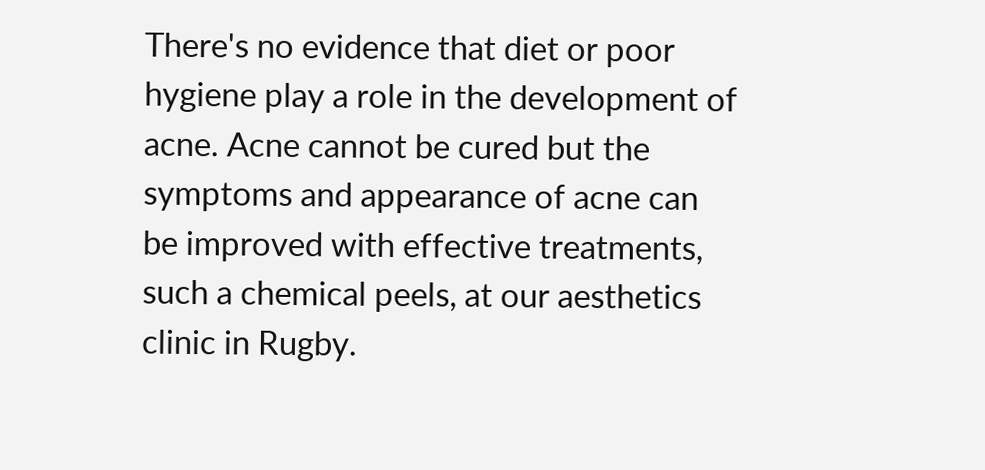There's no evidence that diet or poor hygiene play a role in the development of acne. Acne cannot be cured but the symptoms and appearance of acne can be improved with effective treatments, such a chemical peels, at our aesthetics clinic in Rugby.